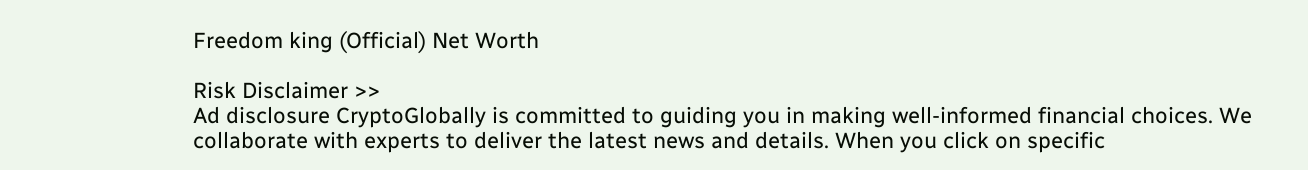Freedom king (Official) Net Worth

Risk Disclaimer >>
Ad disclosure CryptoGlobally is committed to guiding you in making well-informed financial choices. We collaborate with experts to deliver the latest news and details. When you click on specific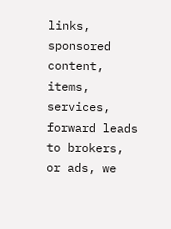links, sponsored content, items, services, forward leads to brokers, or ads, we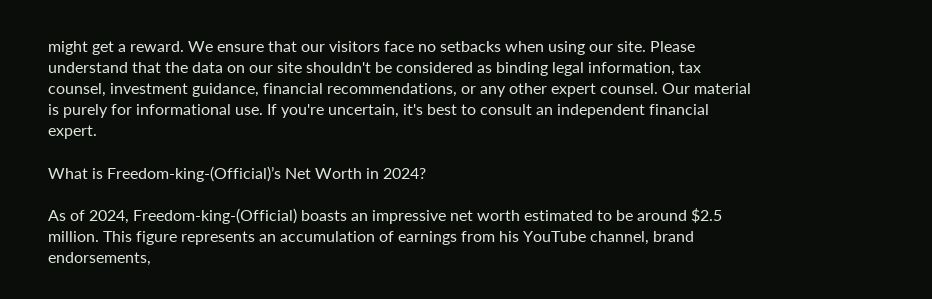might get a reward. We ensure that our visitors face no setbacks when using our site. Please understand that the data on our site shouldn't be considered as binding legal information, tax counsel, investment guidance, financial recommendations, or any other expert counsel. Our material is purely for informational use. If you're uncertain, it's best to consult an independent financial expert.

What is Freedom-king-(Official)’s Net Worth in 2024?

As of 2024, Freedom-king-(Official) boasts an impressive net worth estimated to be around $2.5 million. This figure represents an accumulation of earnings from his YouTube channel, brand endorsements,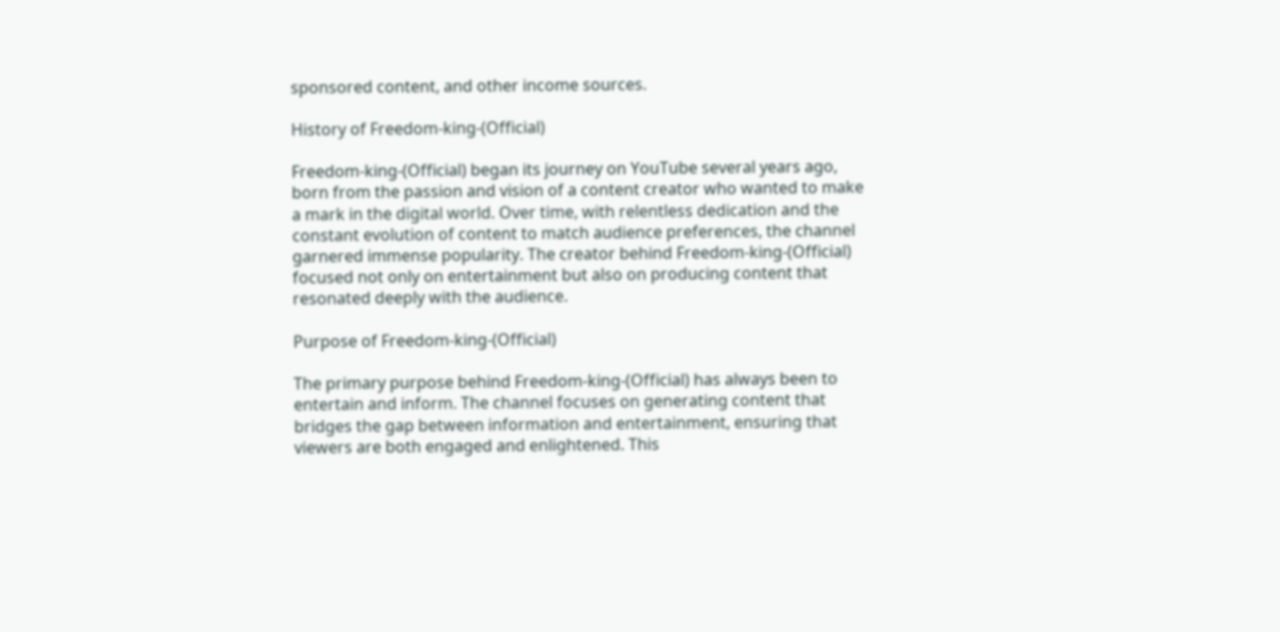sponsored content, and other income sources.

History of Freedom-king-(Official)

Freedom-king-(Official) began its journey on YouTube several years ago, born from the passion and vision of a content creator who wanted to make a mark in the digital world. Over time, with relentless dedication and the constant evolution of content to match audience preferences, the channel garnered immense popularity. The creator behind Freedom-king-(Official) focused not only on entertainment but also on producing content that resonated deeply with the audience.

Purpose of Freedom-king-(Official)

The primary purpose behind Freedom-king-(Official) has always been to entertain and inform. The channel focuses on generating content that bridges the gap between information and entertainment, ensuring that viewers are both engaged and enlightened. This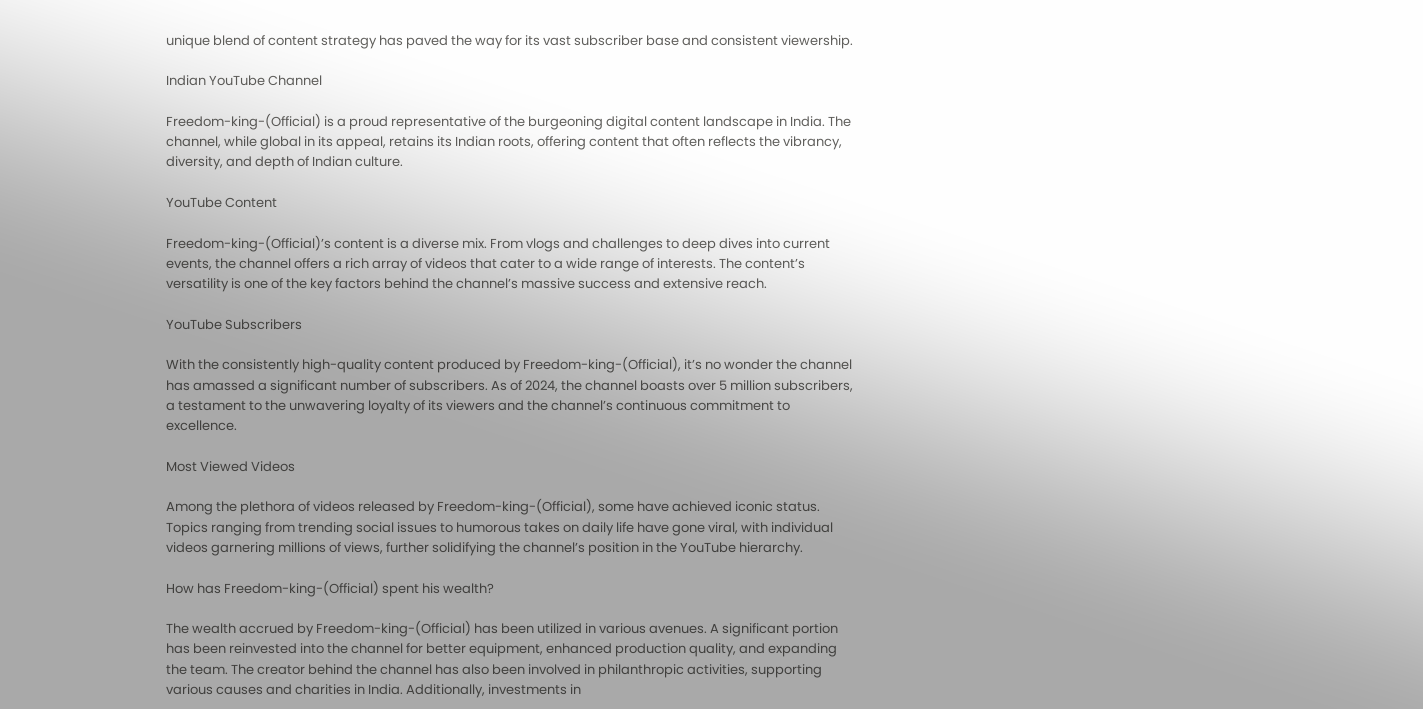unique blend of content strategy has paved the way for its vast subscriber base and consistent viewership.

Indian YouTube Channel

Freedom-king-(Official) is a proud representative of the burgeoning digital content landscape in India. The channel, while global in its appeal, retains its Indian roots, offering content that often reflects the vibrancy, diversity, and depth of Indian culture.

YouTube Content

Freedom-king-(Official)’s content is a diverse mix. From vlogs and challenges to deep dives into current events, the channel offers a rich array of videos that cater to a wide range of interests. The content’s versatility is one of the key factors behind the channel’s massive success and extensive reach.

YouTube Subscribers

With the consistently high-quality content produced by Freedom-king-(Official), it’s no wonder the channel has amassed a significant number of subscribers. As of 2024, the channel boasts over 5 million subscribers, a testament to the unwavering loyalty of its viewers and the channel’s continuous commitment to excellence.

Most Viewed Videos

Among the plethora of videos released by Freedom-king-(Official), some have achieved iconic status. Topics ranging from trending social issues to humorous takes on daily life have gone viral, with individual videos garnering millions of views, further solidifying the channel’s position in the YouTube hierarchy.

How has Freedom-king-(Official) spent his wealth?

The wealth accrued by Freedom-king-(Official) has been utilized in various avenues. A significant portion has been reinvested into the channel for better equipment, enhanced production quality, and expanding the team. The creator behind the channel has also been involved in philanthropic activities, supporting various causes and charities in India. Additionally, investments in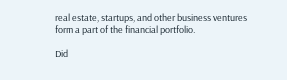real estate, startups, and other business ventures form a part of the financial portfolio.

Did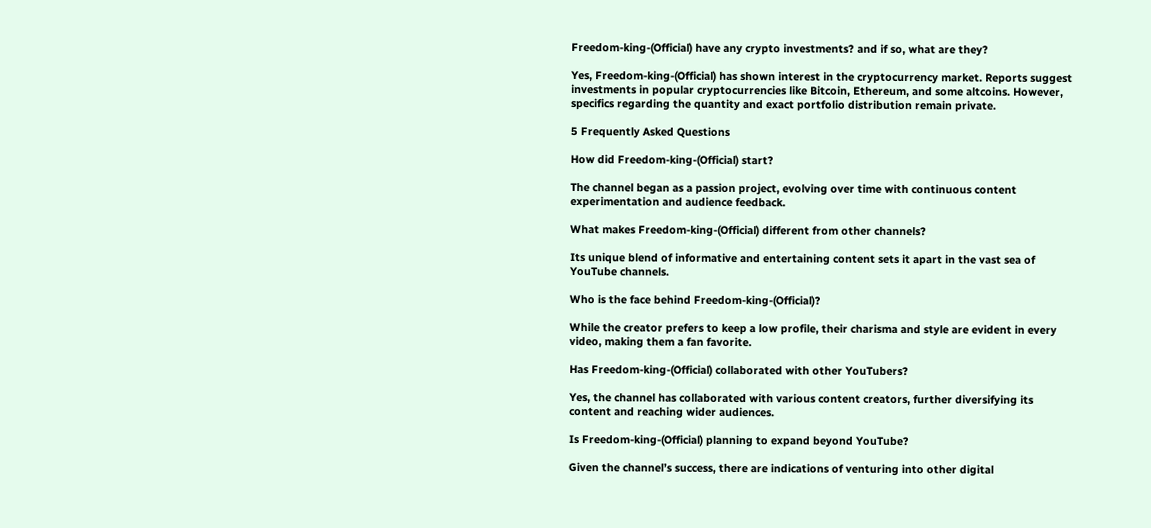Freedom-king-(Official) have any crypto investments? and if so, what are they?

Yes, Freedom-king-(Official) has shown interest in the cryptocurrency market. Reports suggest investments in popular cryptocurrencies like Bitcoin, Ethereum, and some altcoins. However, specifics regarding the quantity and exact portfolio distribution remain private.

5 Frequently Asked Questions

How did Freedom-king-(Official) start?

The channel began as a passion project, evolving over time with continuous content experimentation and audience feedback.

What makes Freedom-king-(Official) different from other channels?

Its unique blend of informative and entertaining content sets it apart in the vast sea of YouTube channels.

Who is the face behind Freedom-king-(Official)?

While the creator prefers to keep a low profile, their charisma and style are evident in every video, making them a fan favorite.

Has Freedom-king-(Official) collaborated with other YouTubers?

Yes, the channel has collaborated with various content creators, further diversifying its content and reaching wider audiences.

Is Freedom-king-(Official) planning to expand beyond YouTube?

Given the channel’s success, there are indications of venturing into other digital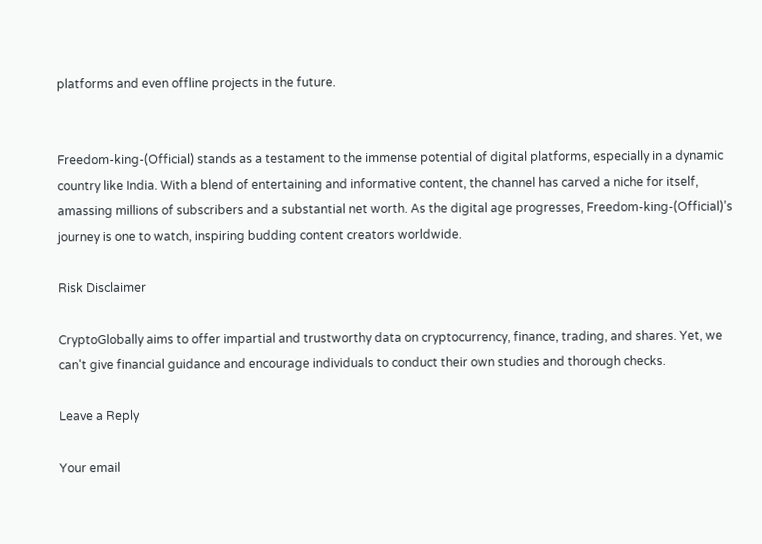platforms and even offline projects in the future.


Freedom-king-(Official) stands as a testament to the immense potential of digital platforms, especially in a dynamic country like India. With a blend of entertaining and informative content, the channel has carved a niche for itself, amassing millions of subscribers and a substantial net worth. As the digital age progresses, Freedom-king-(Official)’s journey is one to watch, inspiring budding content creators worldwide.

Risk Disclaimer

CryptoGlobally aims to offer impartial and trustworthy data on cryptocurrency, finance, trading, and shares. Yet, we can't give financial guidance and encourage individuals to conduct their own studies and thorough checks.

Leave a Reply

Your email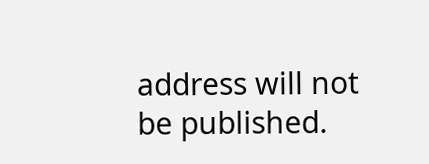address will not be published.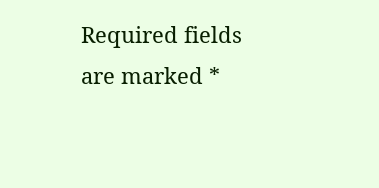Required fields are marked *